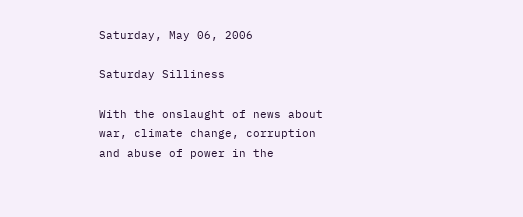Saturday, May 06, 2006

Saturday Silliness

With the onslaught of news about war, climate change, corruption and abuse of power in the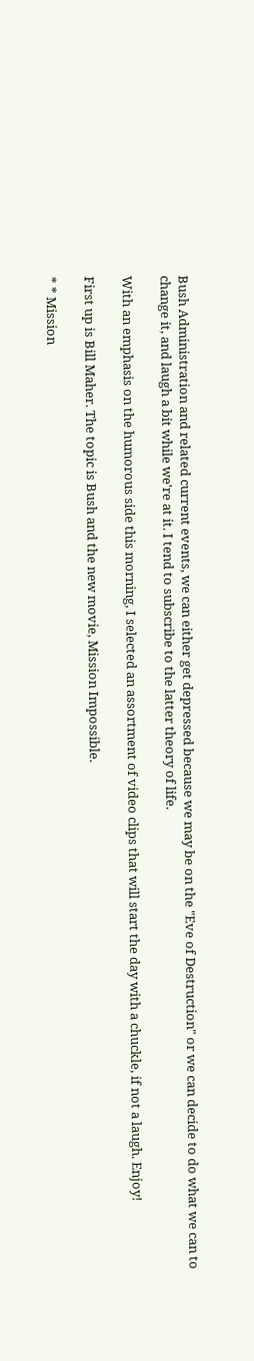Bush Administration and related current events, we can either get depressed because we may be on the "Eve of Destruction" or we can decide to do what we can to change it, and laugh a bit while we're at it. I tend to subscribe to the latter theory of life.

With an emphasis on the humorous side this morning, I selected an assortment of video clips that will start the day with a chuckle, if not a laugh. Enjoy!

First up is Bill Maher. The topic is Bush and the new movie, Mission Impossible.

* * Mission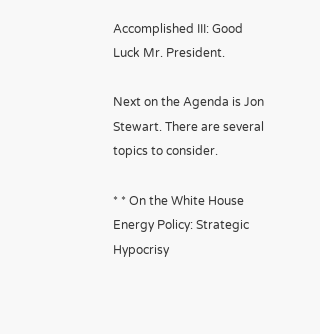Accomplished III: Good Luck Mr. President.

Next on the Agenda is Jon Stewart. There are several topics to consider.

* * On the White House Energy Policy: Strategic Hypocrisy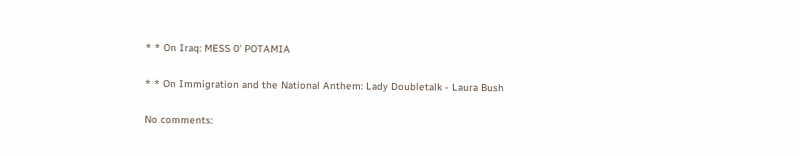* * On Iraq: MESS 0' POTAMIA

* * On Immigration and the National Anthem: Lady Doubletalk - Laura Bush

No comments: